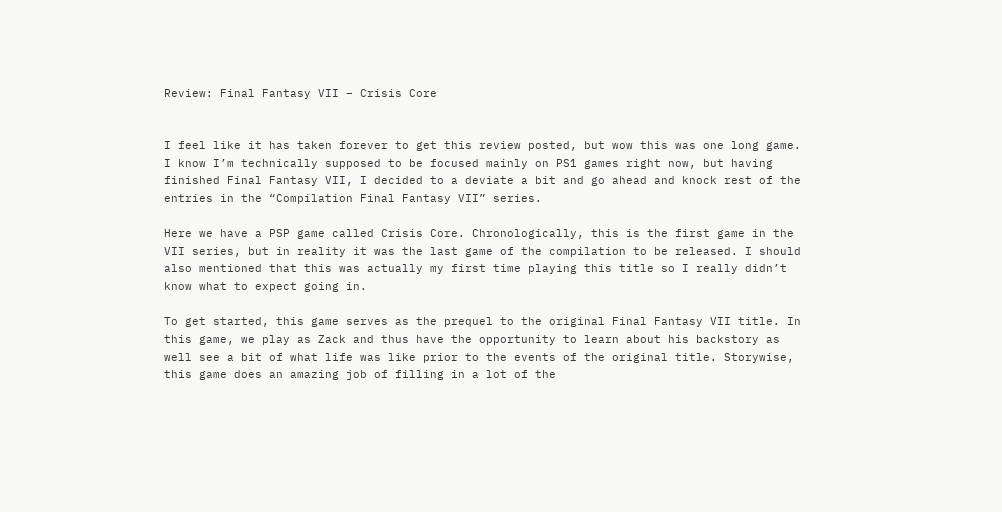Review: Final Fantasy VII – Crisis Core


I feel like it has taken forever to get this review posted, but wow this was one long game. I know I’m technically supposed to be focused mainly on PS1 games right now, but having finished Final Fantasy VII, I decided to a deviate a bit and go ahead and knock rest of the entries in the “Compilation Final Fantasy VII” series.

Here we have a PSP game called Crisis Core. Chronologically, this is the first game in the VII series, but in reality it was the last game of the compilation to be released. I should also mentioned that this was actually my first time playing this title so I really didn’t know what to expect going in.

To get started, this game serves as the prequel to the original Final Fantasy VII title. In this game, we play as Zack and thus have the opportunity to learn about his backstory as well see a bit of what life was like prior to the events of the original title. Storywise, this game does an amazing job of filling in a lot of the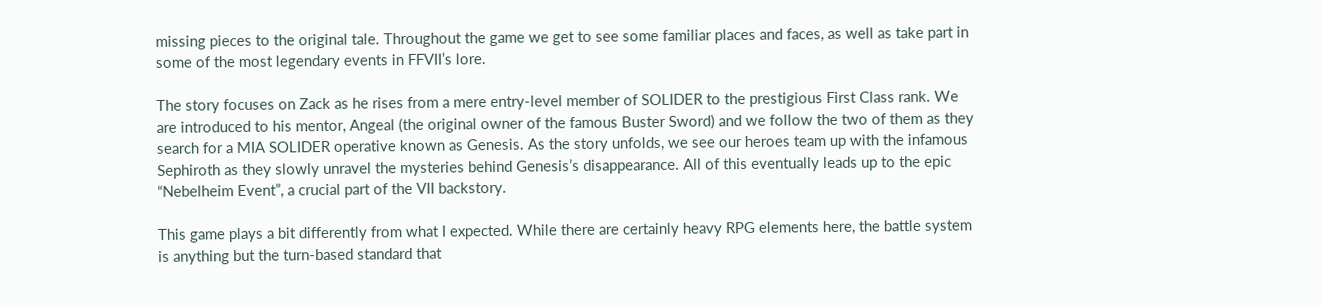missing pieces to the original tale. Throughout the game we get to see some familiar places and faces, as well as take part in some of the most legendary events in FFVII’s lore.

The story focuses on Zack as he rises from a mere entry-level member of SOLIDER to the prestigious First Class rank. We are introduced to his mentor, Angeal (the original owner of the famous Buster Sword) and we follow the two of them as they search for a MIA SOLIDER operative known as Genesis. As the story unfolds, we see our heroes team up with the infamous Sephiroth as they slowly unravel the mysteries behind Genesis’s disappearance. All of this eventually leads up to the epic “Nebelheim Event”, a crucial part of the VII backstory.

This game plays a bit differently from what I expected. While there are certainly heavy RPG elements here, the battle system is anything but the turn-based standard that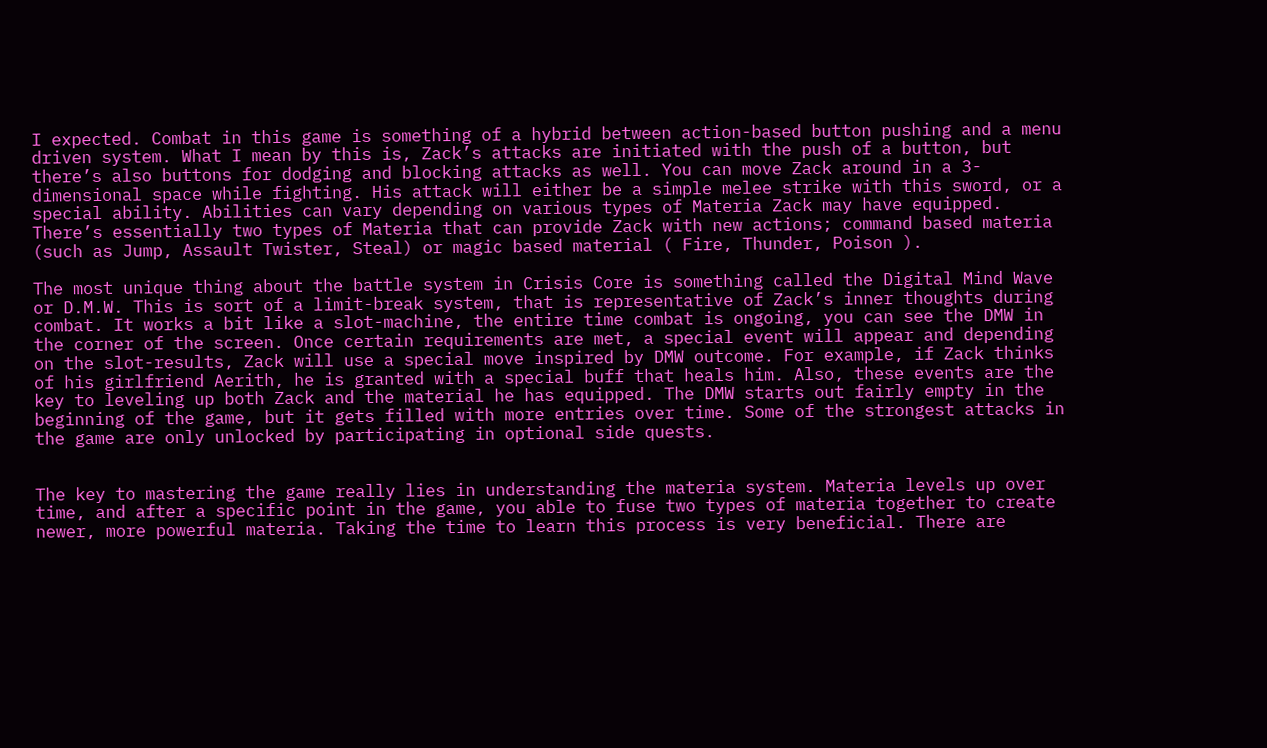I expected. Combat in this game is something of a hybrid between action-based button pushing and a menu driven system. What I mean by this is, Zack’s attacks are initiated with the push of a button, but there’s also buttons for dodging and blocking attacks as well. You can move Zack around in a 3-dimensional space while fighting. His attack will either be a simple melee strike with this sword, or a special ability. Abilities can vary depending on various types of Materia Zack may have equipped. There’s essentially two types of Materia that can provide Zack with new actions; command based materia (such as Jump, Assault Twister, Steal) or magic based material ( Fire, Thunder, Poison ).

The most unique thing about the battle system in Crisis Core is something called the Digital Mind Wave or D.M.W. This is sort of a limit-break system, that is representative of Zack’s inner thoughts during combat. It works a bit like a slot-machine, the entire time combat is ongoing, you can see the DMW in the corner of the screen. Once certain requirements are met, a special event will appear and depending on the slot-results, Zack will use a special move inspired by DMW outcome. For example, if Zack thinks of his girlfriend Aerith, he is granted with a special buff that heals him. Also, these events are the key to leveling up both Zack and the material he has equipped. The DMW starts out fairly empty in the beginning of the game, but it gets filled with more entries over time. Some of the strongest attacks in the game are only unlocked by participating in optional side quests.


The key to mastering the game really lies in understanding the materia system. Materia levels up over time, and after a specific point in the game, you able to fuse two types of materia together to create newer, more powerful materia. Taking the time to learn this process is very beneficial. There are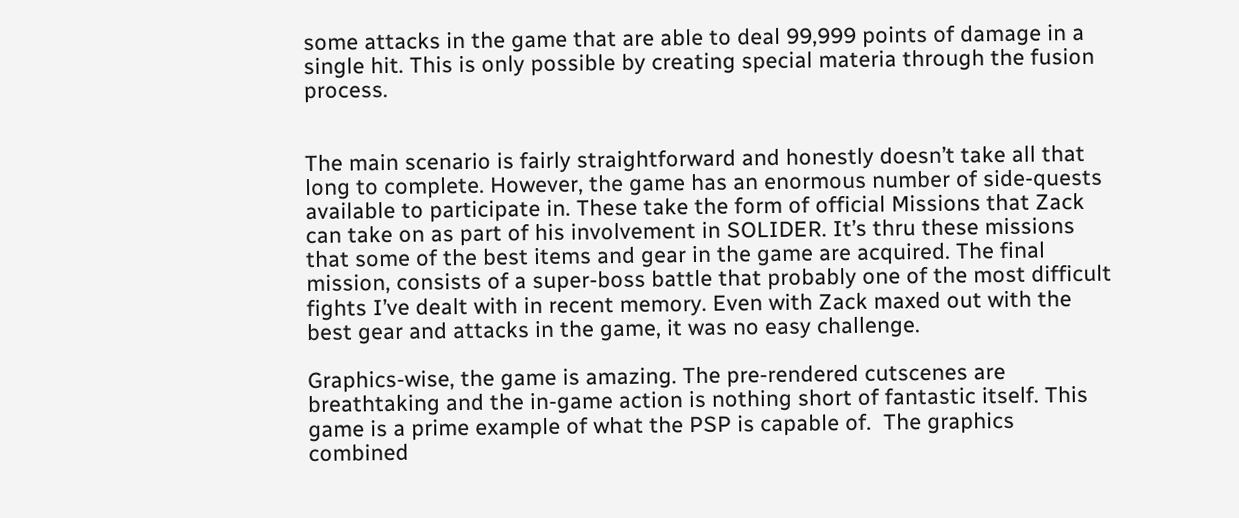some attacks in the game that are able to deal 99,999 points of damage in a single hit. This is only possible by creating special materia through the fusion process.


The main scenario is fairly straightforward and honestly doesn’t take all that long to complete. However, the game has an enormous number of side-quests available to participate in. These take the form of official Missions that Zack can take on as part of his involvement in SOLIDER. It’s thru these missions that some of the best items and gear in the game are acquired. The final mission, consists of a super-boss battle that probably one of the most difficult fights I’ve dealt with in recent memory. Even with Zack maxed out with the best gear and attacks in the game, it was no easy challenge.

Graphics-wise, the game is amazing. The pre-rendered cutscenes are breathtaking and the in-game action is nothing short of fantastic itself. This game is a prime example of what the PSP is capable of.  The graphics combined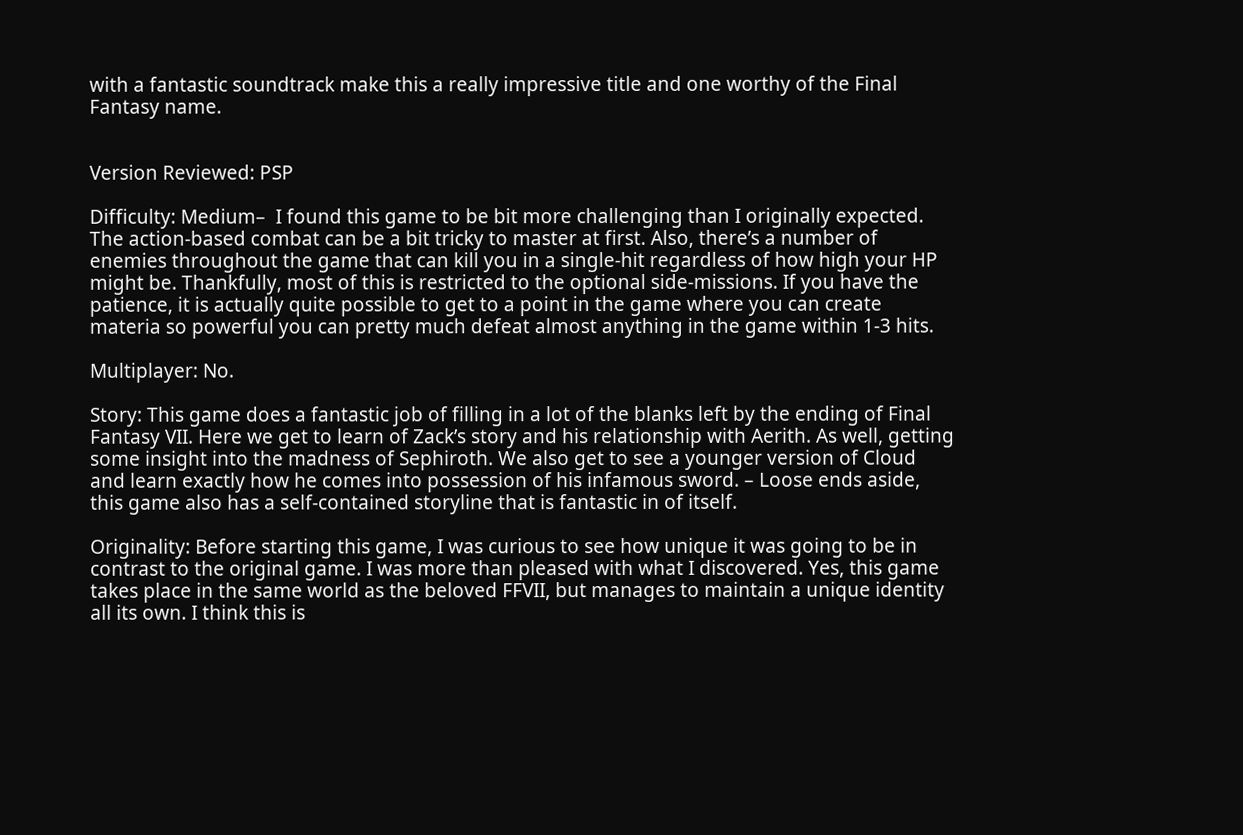with a fantastic soundtrack make this a really impressive title and one worthy of the Final Fantasy name.


Version Reviewed: PSP

Difficulty: Medium–  I found this game to be bit more challenging than I originally expected. The action-based combat can be a bit tricky to master at first. Also, there’s a number of enemies throughout the game that can kill you in a single-hit regardless of how high your HP might be. Thankfully, most of this is restricted to the optional side-missions. If you have the patience, it is actually quite possible to get to a point in the game where you can create materia so powerful you can pretty much defeat almost anything in the game within 1-3 hits.

Multiplayer: No.

Story: This game does a fantastic job of filling in a lot of the blanks left by the ending of Final Fantasy VII. Here we get to learn of Zack’s story and his relationship with Aerith. As well, getting some insight into the madness of Sephiroth. We also get to see a younger version of Cloud and learn exactly how he comes into possession of his infamous sword. – Loose ends aside, this game also has a self-contained storyline that is fantastic in of itself.

Originality: Before starting this game, I was curious to see how unique it was going to be in contrast to the original game. I was more than pleased with what I discovered. Yes, this game takes place in the same world as the beloved FFVII, but manages to maintain a unique identity all its own. I think this is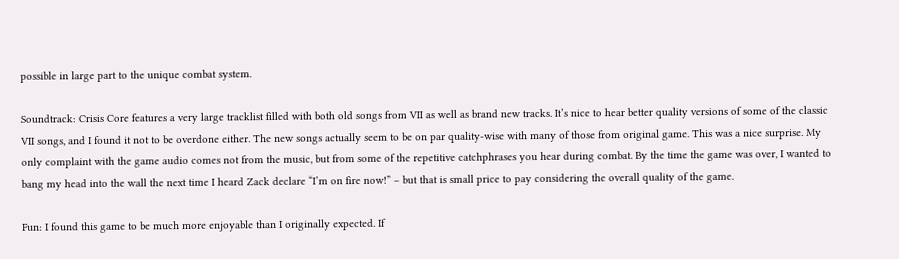possible in large part to the unique combat system.

Soundtrack: Crisis Core features a very large tracklist filled with both old songs from VII as well as brand new tracks. It’s nice to hear better quality versions of some of the classic VII songs, and I found it not to be overdone either. The new songs actually seem to be on par quality-wise with many of those from original game. This was a nice surprise. My only complaint with the game audio comes not from the music, but from some of the repetitive catchphrases you hear during combat. By the time the game was over, I wanted to bang my head into the wall the next time I heard Zack declare “I’m on fire now!” – but that is small price to pay considering the overall quality of the game.

Fun: I found this game to be much more enjoyable than I originally expected. If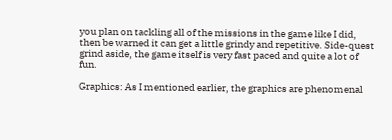you plan on tackling all of the missions in the game like I did, then be warned it can get a little grindy and repetitive. Side-quest grind aside, the game itself is very fast paced and quite a lot of fun.

Graphics: As I mentioned earlier, the graphics are phenomenal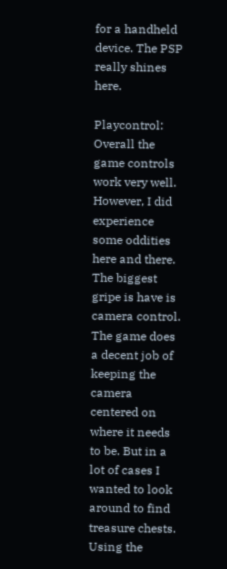for a handheld device. The PSP really shines here.

Playcontrol: Overall the game controls work very well. However, I did experience some oddities here and there. The biggest gripe is have is camera control. The game does a decent job of keeping the camera centered on where it needs to be. But in a lot of cases I wanted to look around to find treasure chests. Using the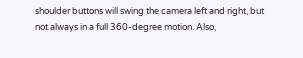shoulder buttons will swing the camera left and right, but not always in a full 360-degree motion. Also,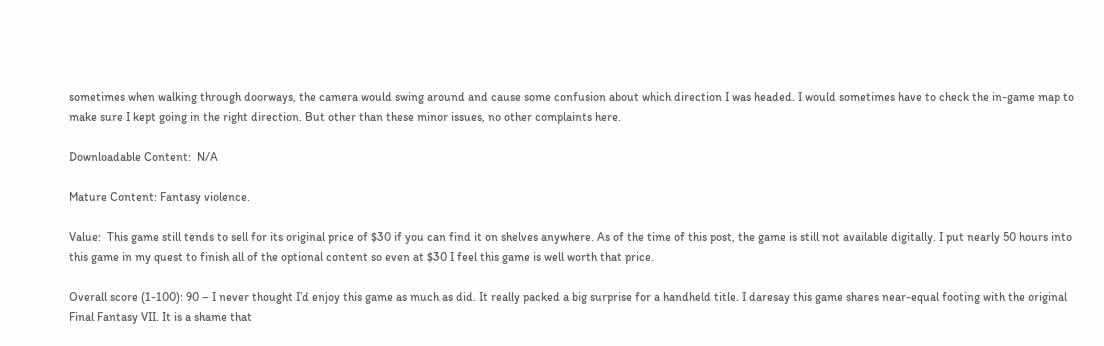sometimes when walking through doorways, the camera would swing around and cause some confusion about which direction I was headed. I would sometimes have to check the in-game map to make sure I kept going in the right direction. But other than these minor issues, no other complaints here.

Downloadable Content:  N/A

Mature Content: Fantasy violence.

Value:  This game still tends to sell for its original price of $30 if you can find it on shelves anywhere. As of the time of this post, the game is still not available digitally. I put nearly 50 hours into this game in my quest to finish all of the optional content so even at $30 I feel this game is well worth that price.

Overall score (1-100): 90 – I never thought I’d enjoy this game as much as did. It really packed a big surprise for a handheld title. I daresay this game shares near-equal footing with the original Final Fantasy VII. It is a shame that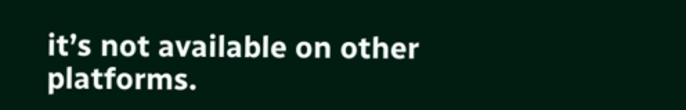it’s not available on other platforms.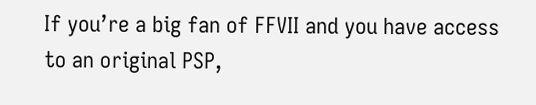If you’re a big fan of FFVII and you have access to an original PSP,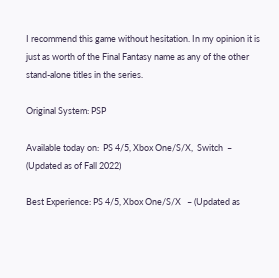I recommend this game without hesitation. In my opinion it is just as worth of the Final Fantasy name as any of the other stand-alone titles in the series.

Original System: PSP

Available today on:  PS 4/5, Xbox One/S/X,  Switch  –  (Updated as of Fall 2022)

Best Experience: PS 4/5, Xbox One/S/X   – (Updated as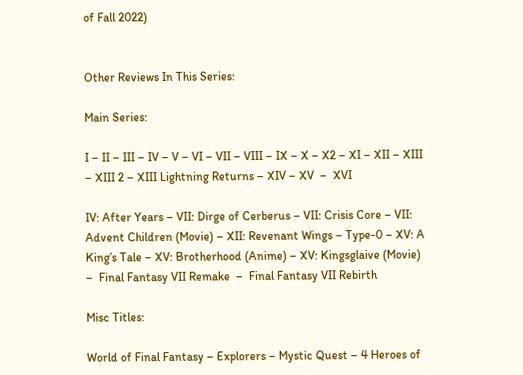of Fall 2022)


Other Reviews In This Series:

Main Series:

I – II – III – IV – V – VI – VII – VIII – IX – X – X2 – XI – XII – XIII – XIII 2 – XIII Lightning Returns – XIV – XV  –  XVI

IV: After Years – VII: Dirge of Cerberus – VII: Crisis Core – VII: Advent Children (Movie) – XII: Revenant Wings – Type-0 – XV: A King’s Tale – XV: Brotherhood (Anime) – XV: Kingsglaive (Movie)  –  Final Fantasy VII Remake  –  Final Fantasy VII Rebirth

Misc Titles:

World of Final Fantasy – Explorers – Mystic Quest – 4 Heroes of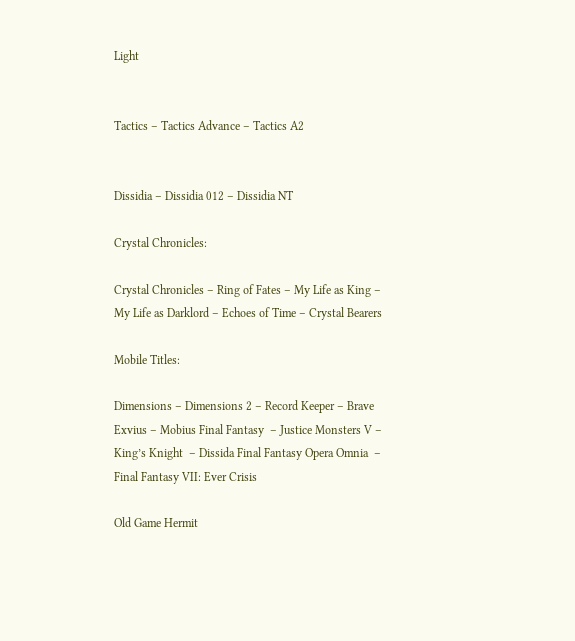Light


Tactics – Tactics Advance – Tactics A2


Dissidia – Dissidia 012 – Dissidia NT

Crystal Chronicles:

Crystal Chronicles – Ring of Fates – My Life as King – My Life as Darklord – Echoes of Time – Crystal Bearers

Mobile Titles:

Dimensions – Dimensions 2 – Record Keeper – Brave Exvius – Mobius Final Fantasy  – Justice Monsters V – King’s Knight  – Dissida Final Fantasy Opera Omnia  – Final Fantasy VII: Ever Crisis

Old Game Hermit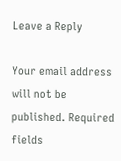Leave a Reply

Your email address will not be published. Required fields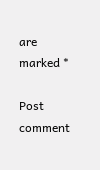are marked *

Post comment